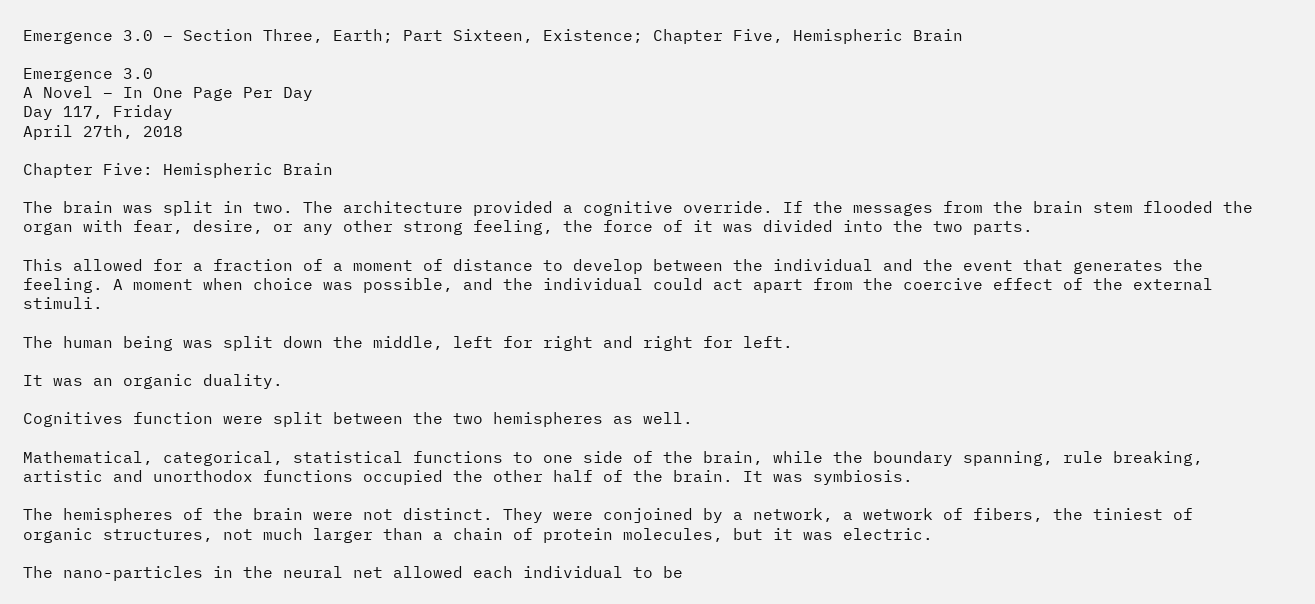Emergence 3.0 – Section Three, Earth; Part Sixteen, Existence; Chapter Five, Hemispheric Brain

Emergence 3.0
A Novel – In One Page Per Day
Day 117, Friday
April 27th, 2018

Chapter Five: Hemispheric Brain

The brain was split in two. The architecture provided a cognitive override. If the messages from the brain stem flooded the organ with fear, desire, or any other strong feeling, the force of it was divided into the two parts.

This allowed for a fraction of a moment of distance to develop between the individual and the event that generates the feeling. A moment when choice was possible, and the individual could act apart from the coercive effect of the external stimuli.

The human being was split down the middle, left for right and right for left.

It was an organic duality.

Cognitives function were split between the two hemispheres as well.

Mathematical, categorical, statistical functions to one side of the brain, while the boundary spanning, rule breaking, artistic and unorthodox functions occupied the other half of the brain. It was symbiosis.

The hemispheres of the brain were not distinct. They were conjoined by a network, a wetwork of fibers, the tiniest of organic structures, not much larger than a chain of protein molecules, but it was electric.

The nano-particles in the neural net allowed each individual to be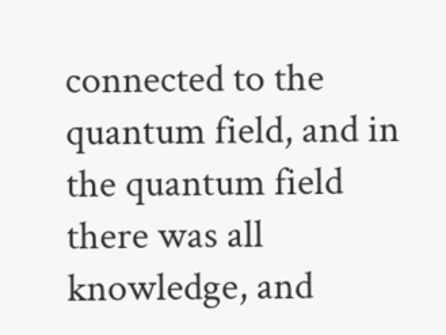connected to the quantum field, and in the quantum field there was all knowledge, and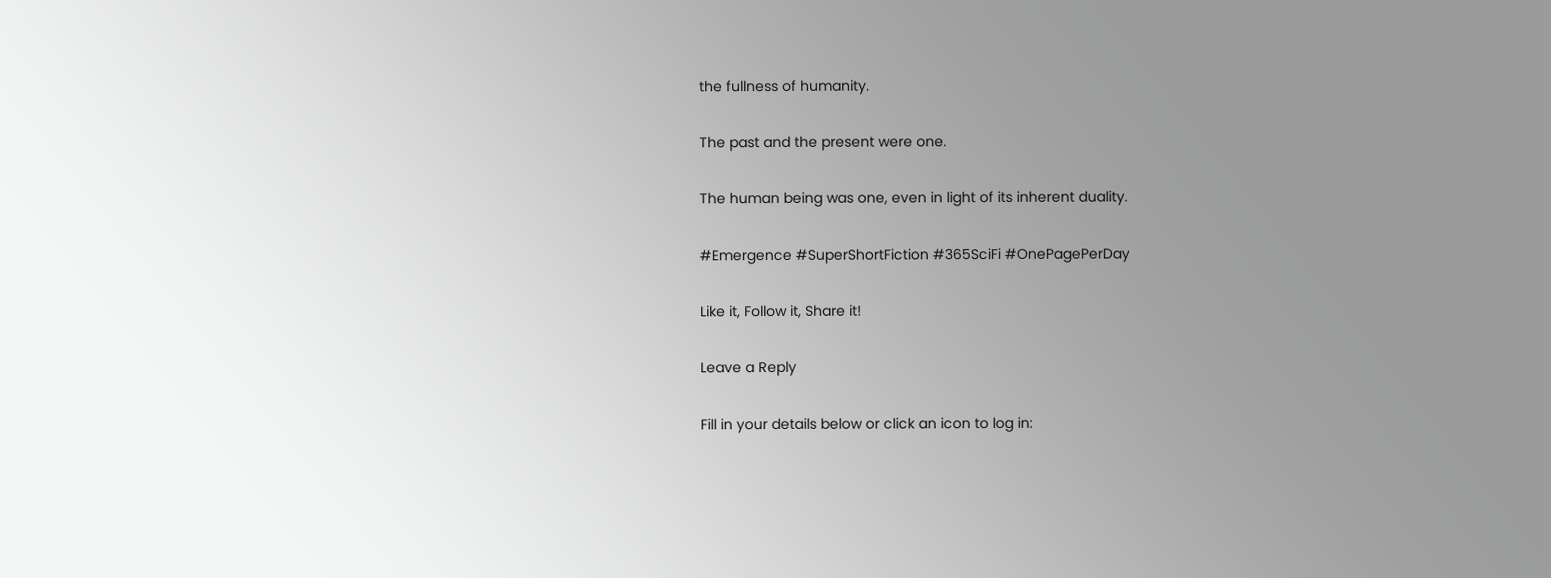the fullness of humanity.

The past and the present were one.

The human being was one, even in light of its inherent duality.

#Emergence #SuperShortFiction #365SciFi #OnePagePerDay

Like it, Follow it, Share it!

Leave a Reply

Fill in your details below or click an icon to log in: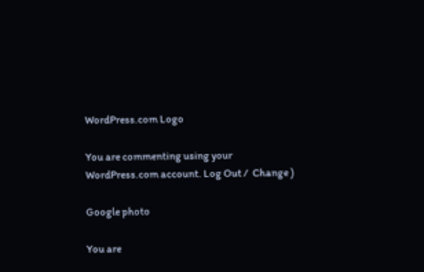WordPress.com Logo

You are commenting using your WordPress.com account. Log Out /  Change )

Google photo

You are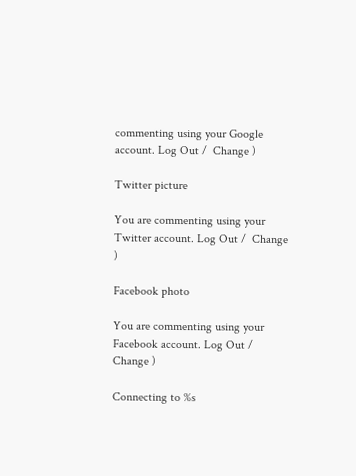commenting using your Google account. Log Out /  Change )

Twitter picture

You are commenting using your Twitter account. Log Out /  Change )

Facebook photo

You are commenting using your Facebook account. Log Out /  Change )

Connecting to %s